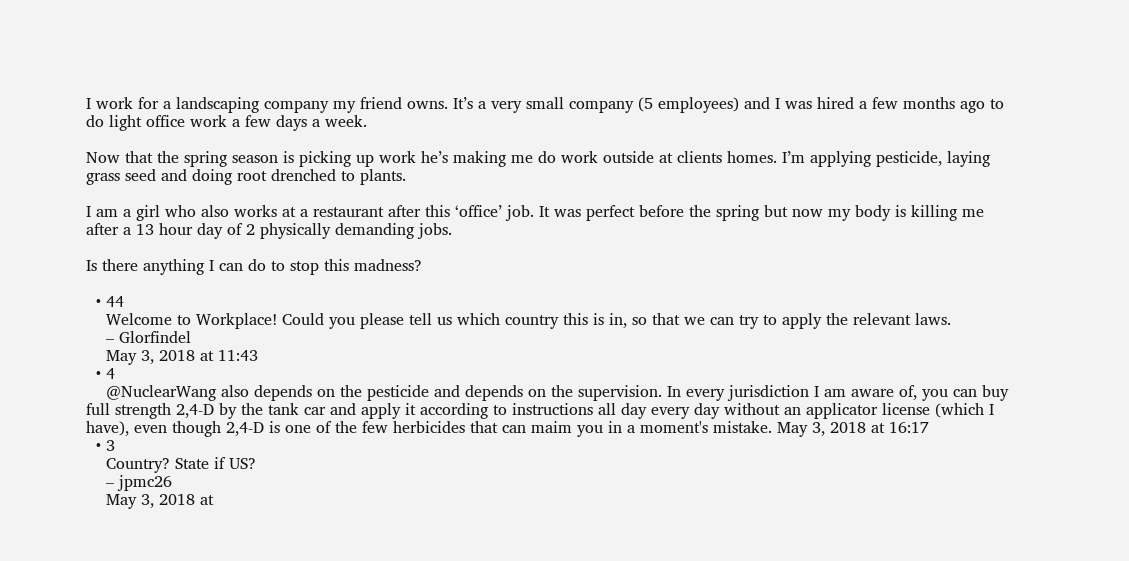I work for a landscaping company my friend owns. It’s a very small company (5 employees) and I was hired a few months ago to do light office work a few days a week.

Now that the spring season is picking up work he’s making me do work outside at clients homes. I’m applying pesticide, laying grass seed and doing root drenched to plants.

I am a girl who also works at a restaurant after this ‘office’ job. It was perfect before the spring but now my body is killing me after a 13 hour day of 2 physically demanding jobs.

Is there anything I can do to stop this madness?

  • 44
    Welcome to Workplace! Could you please tell us which country this is in, so that we can try to apply the relevant laws.
    – Glorfindel
    May 3, 2018 at 11:43
  • 4
    @NuclearWang also depends on the pesticide and depends on the supervision. In every jurisdiction I am aware of, you can buy full strength 2,4-D by the tank car and apply it according to instructions all day every day without an applicator license (which I have), even though 2,4-D is one of the few herbicides that can maim you in a moment's mistake. May 3, 2018 at 16:17
  • 3
    Country? State if US?
    – jpmc26
    May 3, 2018 at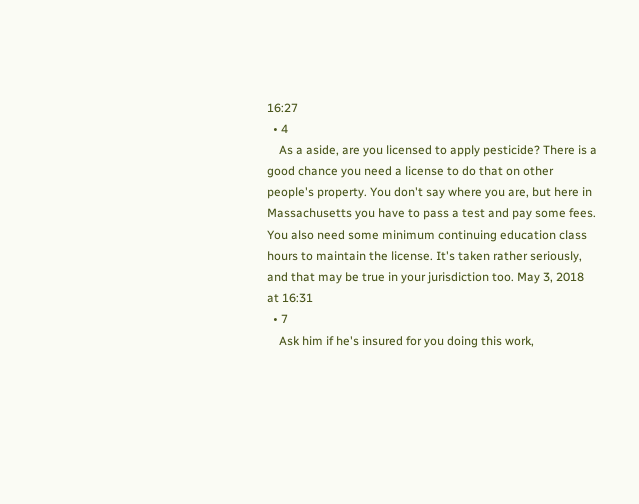16:27
  • 4
    As a aside, are you licensed to apply pesticide? There is a good chance you need a license to do that on other people's property. You don't say where you are, but here in Massachusetts you have to pass a test and pay some fees. You also need some minimum continuing education class hours to maintain the license. It's taken rather seriously, and that may be true in your jurisdiction too. May 3, 2018 at 16:31
  • 7
    Ask him if he's insured for you doing this work,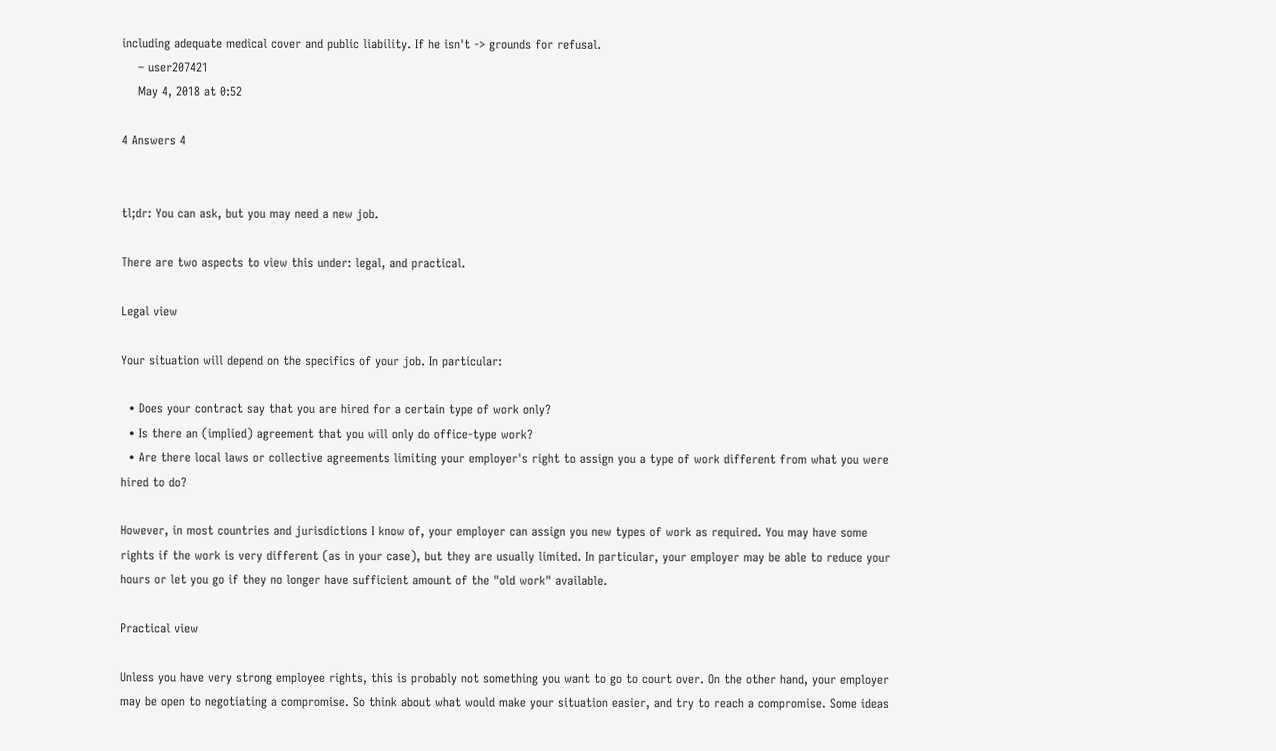including adequate medical cover and public liability. If he isn't -> grounds for refusal.
    – user207421
    May 4, 2018 at 0:52

4 Answers 4


tl;dr: You can ask, but you may need a new job.

There are two aspects to view this under: legal, and practical.

Legal view

Your situation will depend on the specifics of your job. In particular:

  • Does your contract say that you are hired for a certain type of work only?
  • Is there an (implied) agreement that you will only do office-type work?
  • Are there local laws or collective agreements limiting your employer's right to assign you a type of work different from what you were hired to do?

However, in most countries and jurisdictions I know of, your employer can assign you new types of work as required. You may have some rights if the work is very different (as in your case), but they are usually limited. In particular, your employer may be able to reduce your hours or let you go if they no longer have sufficient amount of the "old work" available.

Practical view

Unless you have very strong employee rights, this is probably not something you want to go to court over. On the other hand, your employer may be open to negotiating a compromise. So think about what would make your situation easier, and try to reach a compromise. Some ideas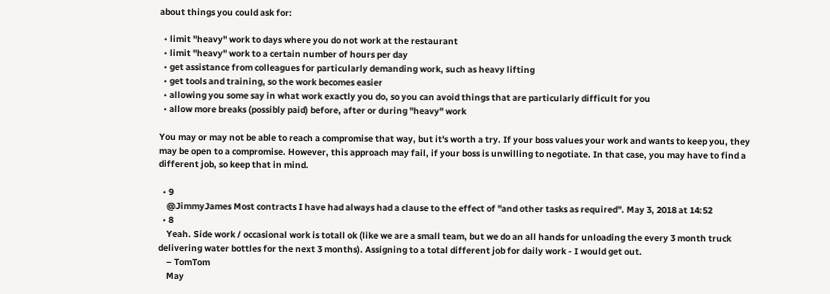about things you could ask for:

  • limit "heavy" work to days where you do not work at the restaurant
  • limit "heavy" work to a certain number of hours per day
  • get assistance from colleagues for particularly demanding work, such as heavy lifting
  • get tools and training, so the work becomes easier
  • allowing you some say in what work exactly you do, so you can avoid things that are particularly difficult for you
  • allow more breaks (possibly paid) before, after or during "heavy" work

You may or may not be able to reach a compromise that way, but it's worth a try. If your boss values your work and wants to keep you, they may be open to a compromise. However, this approach may fail, if your boss is unwilling to negotiate. In that case, you may have to find a different job, so keep that in mind.

  • 9
    @JimmyJames Most contracts I have had always had a clause to the effect of "and other tasks as required". May 3, 2018 at 14:52
  • 8
    Yeah. Side work / occasional work is totall ok (like we are a small team, but we do an all hands for unloading the every 3 month truck delivering water bottles for the next 3 months). Assigning to a total different job for daily work - I would get out.
    – TomTom
    May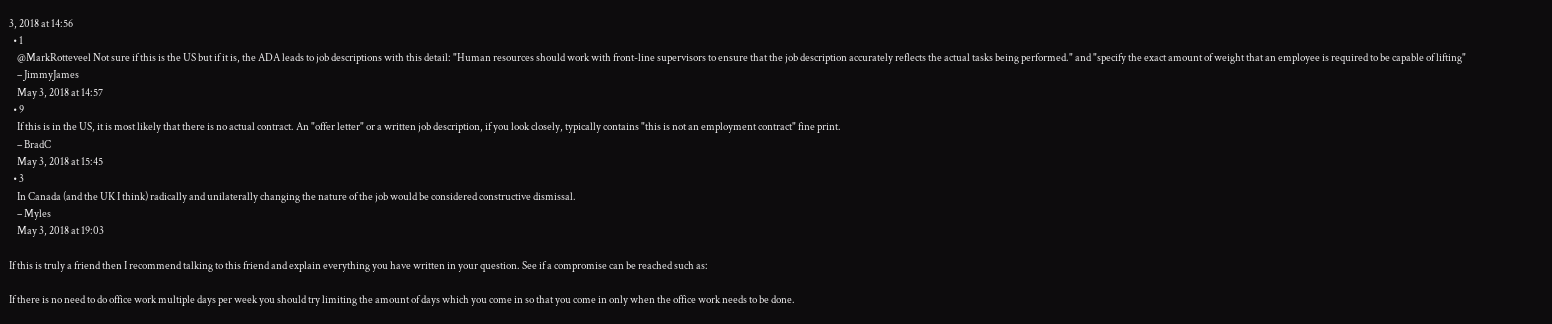3, 2018 at 14:56
  • 1
    @MarkRotteveel Not sure if this is the US but if it is, the ADA leads to job descriptions with this detail: "Human resources should work with front-line supervisors to ensure that the job description accurately reflects the actual tasks being performed." and "specify the exact amount of weight that an employee is required to be capable of lifting"
    – JimmyJames
    May 3, 2018 at 14:57
  • 9
    If this is in the US, it is most likely that there is no actual contract. An "offer letter" or a written job description, if you look closely, typically contains "this is not an employment contract" fine print.
    – BradC
    May 3, 2018 at 15:45
  • 3
    In Canada (and the UK I think) radically and unilaterally changing the nature of the job would be considered constructive dismissal.
    – Myles
    May 3, 2018 at 19:03

If this is truly a friend then I recommend talking to this friend and explain everything you have written in your question. See if a compromise can be reached such as:

If there is no need to do office work multiple days per week you should try limiting the amount of days which you come in so that you come in only when the office work needs to be done.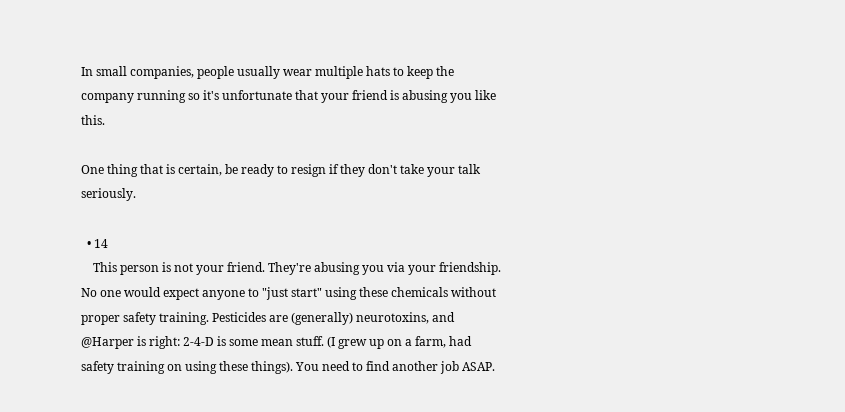In small companies, people usually wear multiple hats to keep the company running so it's unfortunate that your friend is abusing you like this.

One thing that is certain, be ready to resign if they don't take your talk seriously.

  • 14
    This person is not your friend. They're abusing you via your friendship. No one would expect anyone to "just start" using these chemicals without proper safety training. Pesticides are (generally) neurotoxins, and @Harper is right: 2-4-D is some mean stuff. (I grew up on a farm, had safety training on using these things). You need to find another job ASAP.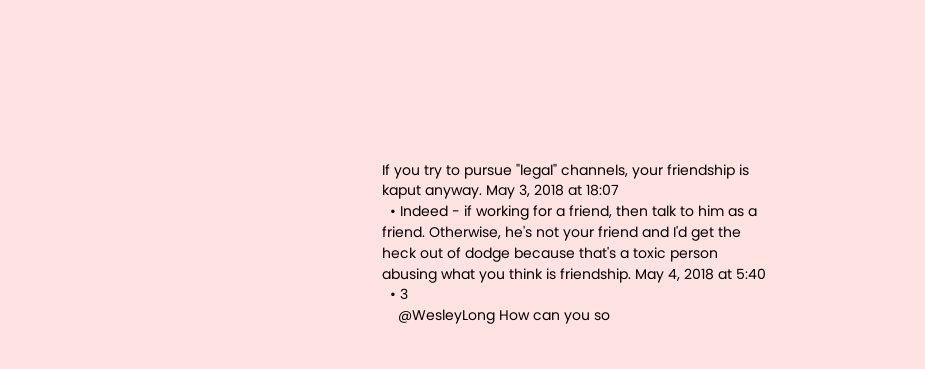If you try to pursue "legal" channels, your friendship is kaput anyway. May 3, 2018 at 18:07
  • Indeed - if working for a friend, then talk to him as a friend. Otherwise, he's not your friend and I'd get the heck out of dodge because that's a toxic person abusing what you think is friendship. May 4, 2018 at 5:40
  • 3
    @WesleyLong How can you so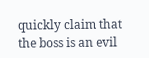quickly claim that the boss is an evil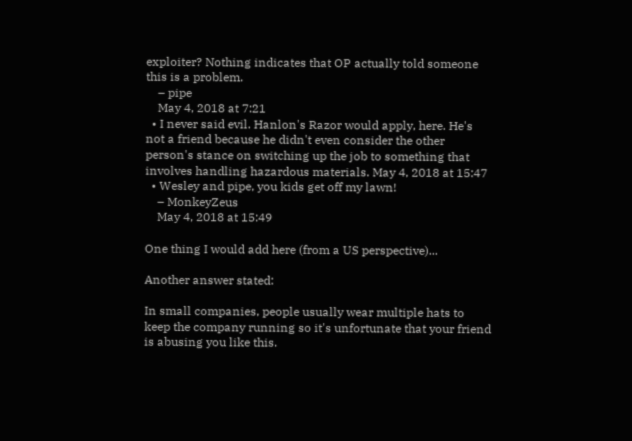exploiter? Nothing indicates that OP actually told someone this is a problem.
    – pipe
    May 4, 2018 at 7:21
  • I never said evil. Hanlon's Razor would apply, here. He's not a friend because he didn't even consider the other person's stance on switching up the job to something that involves handling hazardous materials. May 4, 2018 at 15:47
  • Wesley and pipe, you kids get off my lawn!
    – MonkeyZeus
    May 4, 2018 at 15:49

One thing I would add here (from a US perspective)...

Another answer stated:

In small companies, people usually wear multiple hats to keep the company running so it's unfortunate that your friend is abusing you like this.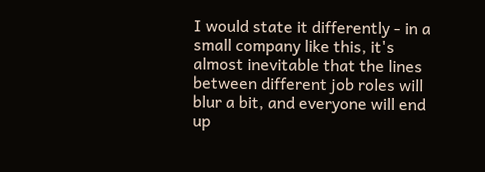I would state it differently - in a small company like this, it's almost inevitable that the lines between different job roles will blur a bit, and everyone will end up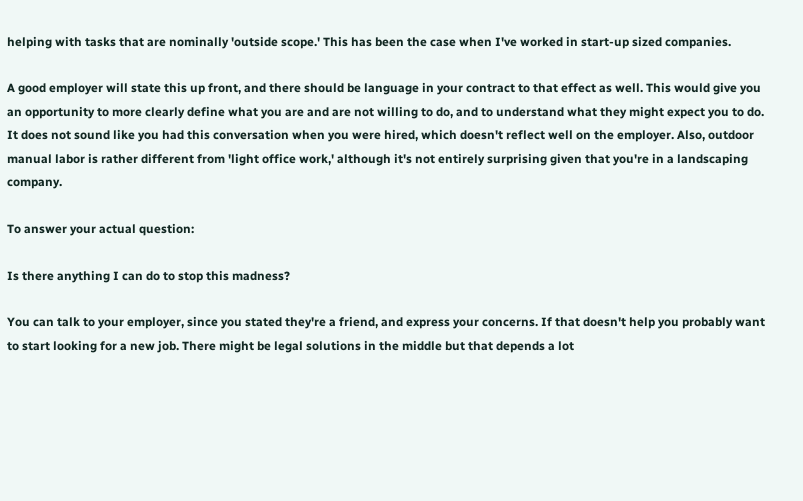helping with tasks that are nominally 'outside scope.' This has been the case when I've worked in start-up sized companies.

A good employer will state this up front, and there should be language in your contract to that effect as well. This would give you an opportunity to more clearly define what you are and are not willing to do, and to understand what they might expect you to do. It does not sound like you had this conversation when you were hired, which doesn't reflect well on the employer. Also, outdoor manual labor is rather different from 'light office work,' although it's not entirely surprising given that you're in a landscaping company.

To answer your actual question:

Is there anything I can do to stop this madness?

You can talk to your employer, since you stated they're a friend, and express your concerns. If that doesn't help you probably want to start looking for a new job. There might be legal solutions in the middle but that depends a lot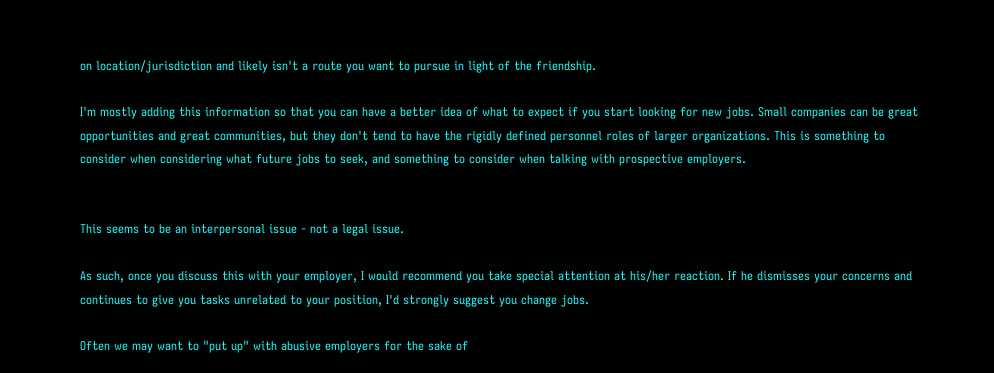on location/jurisdiction and likely isn't a route you want to pursue in light of the friendship.

I'm mostly adding this information so that you can have a better idea of what to expect if you start looking for new jobs. Small companies can be great opportunities and great communities, but they don't tend to have the rigidly defined personnel roles of larger organizations. This is something to consider when considering what future jobs to seek, and something to consider when talking with prospective employers.


This seems to be an interpersonal issue - not a legal issue.

As such, once you discuss this with your employer, I would recommend you take special attention at his/her reaction. If he dismisses your concerns and continues to give you tasks unrelated to your position, I'd strongly suggest you change jobs.

Often we may want to "put up" with abusive employers for the sake of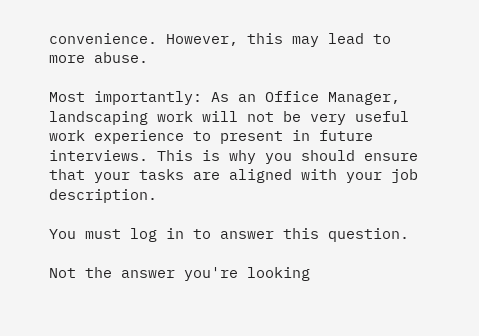convenience. However, this may lead to more abuse.

Most importantly: As an Office Manager, landscaping work will not be very useful work experience to present in future interviews. This is why you should ensure that your tasks are aligned with your job description.

You must log in to answer this question.

Not the answer you're looking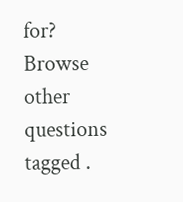for? Browse other questions tagged .